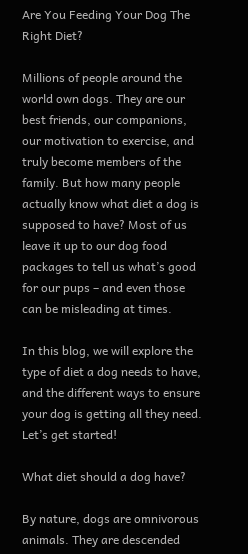Are You Feeding Your Dog The Right Diet?

Millions of people around the world own dogs. They are our best friends, our companions, our motivation to exercise, and truly become members of the family. But how many people actually know what diet a dog is supposed to have? Most of us leave it up to our dog food packages to tell us what’s good for our pups – and even those can be misleading at times.

In this blog, we will explore the type of diet a dog needs to have, and the different ways to ensure your dog is getting all they need. Let’s get started!

What diet should a dog have?

By nature, dogs are omnivorous animals. They are descended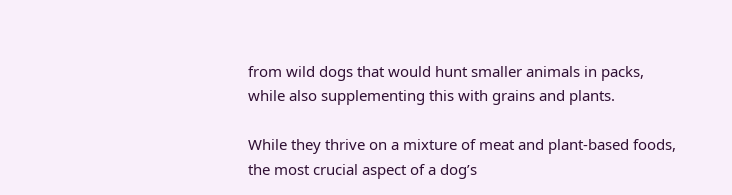from wild dogs that would hunt smaller animals in packs, while also supplementing this with grains and plants.

While they thrive on a mixture of meat and plant-based foods, the most crucial aspect of a dog’s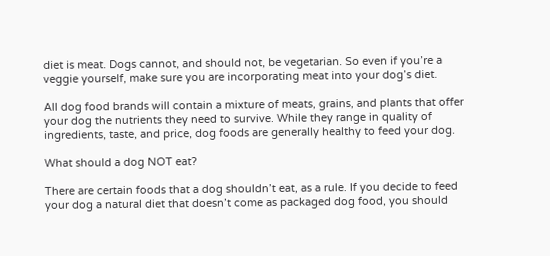diet is meat. Dogs cannot, and should not, be vegetarian. So even if you’re a veggie yourself, make sure you are incorporating meat into your dog’s diet.

All dog food brands will contain a mixture of meats, grains, and plants that offer your dog the nutrients they need to survive. While they range in quality of ingredients, taste, and price, dog foods are generally healthy to feed your dog.

What should a dog NOT eat?

There are certain foods that a dog shouldn’t eat, as a rule. If you decide to feed your dog a natural diet that doesn’t come as packaged dog food, you should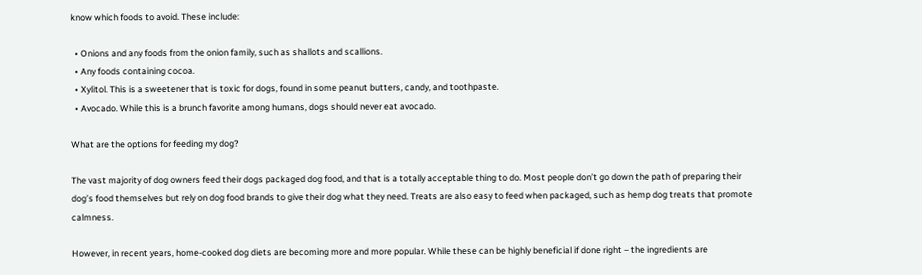know which foods to avoid. These include:

  • Onions and any foods from the onion family, such as shallots and scallions.
  • Any foods containing cocoa.
  • Xylitol. This is a sweetener that is toxic for dogs, found in some peanut butters, candy, and toothpaste.
  • Avocado. While this is a brunch favorite among humans, dogs should never eat avocado.

What are the options for feeding my dog?

The vast majority of dog owners feed their dogs packaged dog food, and that is a totally acceptable thing to do. Most people don’t go down the path of preparing their dog’s food themselves but rely on dog food brands to give their dog what they need. Treats are also easy to feed when packaged, such as hemp dog treats that promote calmness.

However, in recent years, home-cooked dog diets are becoming more and more popular. While these can be highly beneficial if done right – the ingredients are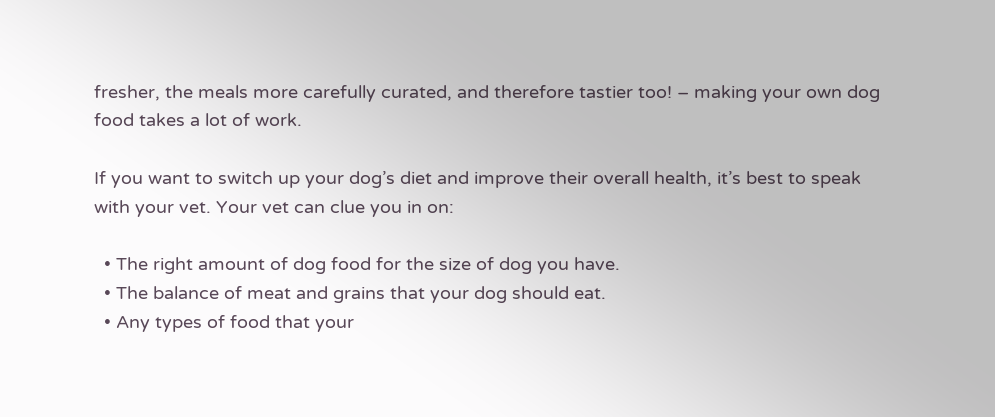fresher, the meals more carefully curated, and therefore tastier too! – making your own dog food takes a lot of work.

If you want to switch up your dog’s diet and improve their overall health, it’s best to speak with your vet. Your vet can clue you in on:

  • The right amount of dog food for the size of dog you have.
  • The balance of meat and grains that your dog should eat.
  • Any types of food that your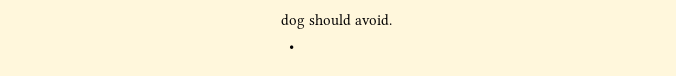dog should avoid.
  •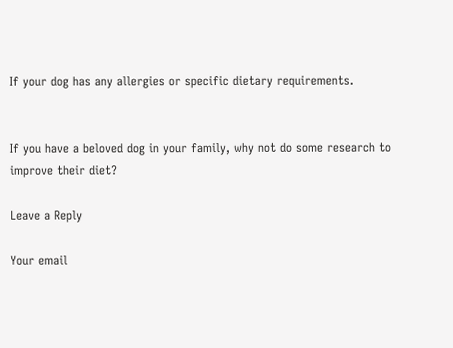If your dog has any allergies or specific dietary requirements.


If you have a beloved dog in your family, why not do some research to improve their diet?

Leave a Reply

Your email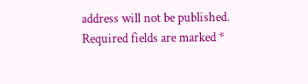address will not be published. Required fields are marked *